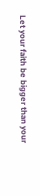Let your faith be bigger than your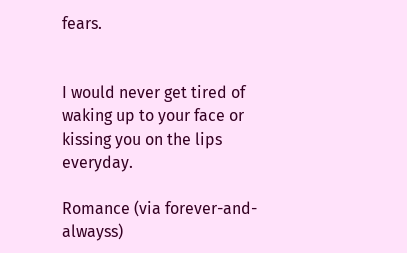fears.


I would never get tired of waking up to your face or kissing you on the lips everyday.

Romance (via forever-and-alwayss)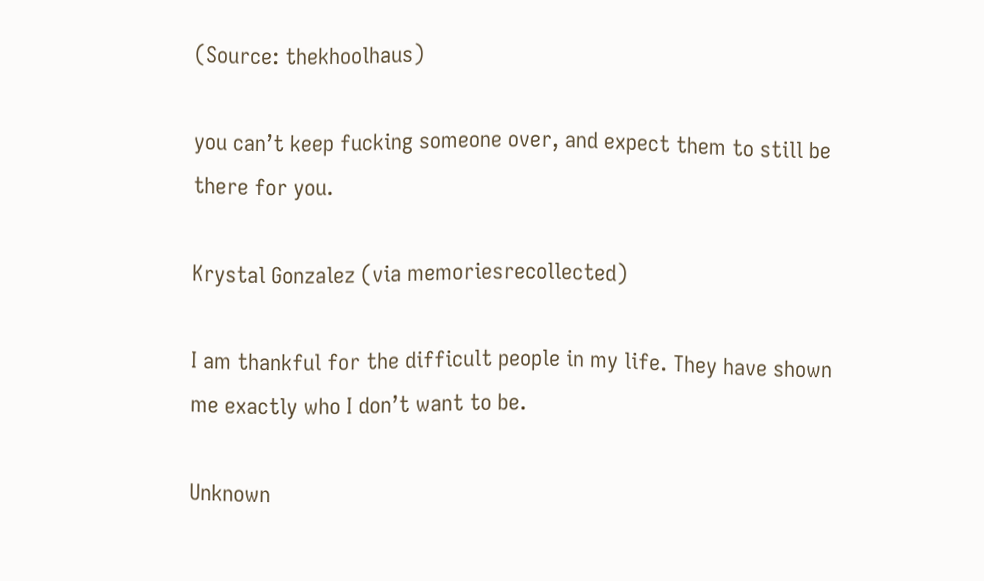(Source: thekhoolhaus)

you can’t keep fucking someone over, and expect them to still be there for you.

Krystal Gonzalez (via memoriesrecollected)

I am thankful for the difficult people in my life. They have shown me exactly who I don’t want to be.

Unknown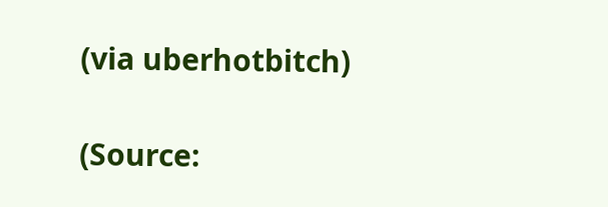(via uberhotbitch)

(Source: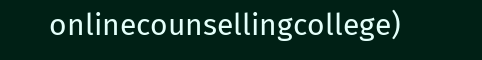onlinecounsellingcollege)